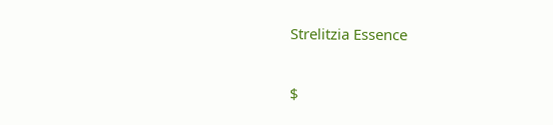Strelitzia Essence

$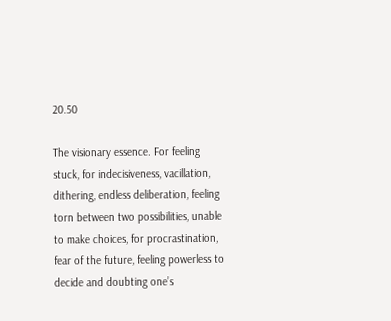20.50

The visionary essence. For feeling stuck, for indecisiveness, vacillation, dithering, endless deliberation, feeling torn between two possibilities, unable to make choices, for procrastination, fear of the future, feeling powerless to decide and doubting one’s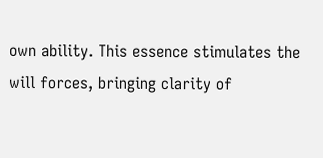own ability. This essence stimulates the will forces, bringing clarity of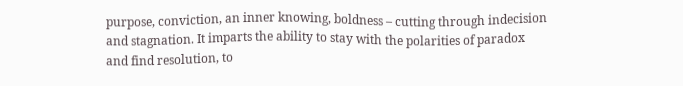purpose, conviction, an inner knowing, boldness – cutting through indecision and stagnation. It imparts the ability to stay with the polarities of paradox and find resolution, to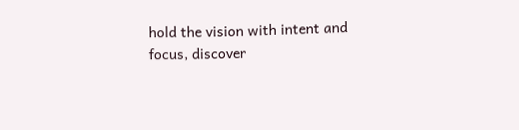hold the vision with intent and focus, discover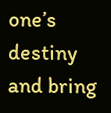one’s destiny and bring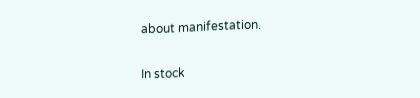about manifestation.

In stock